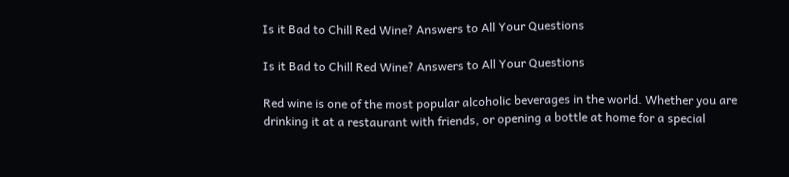Is it Bad to Chill Red Wine? Answers to All Your Questions

Is it Bad to Chill Red Wine? Answers to All Your Questions

Red wine is one of the most popular alcoholic beverages in the world. Whether you are drinking it at a restaurant with friends, or opening a bottle at home for a special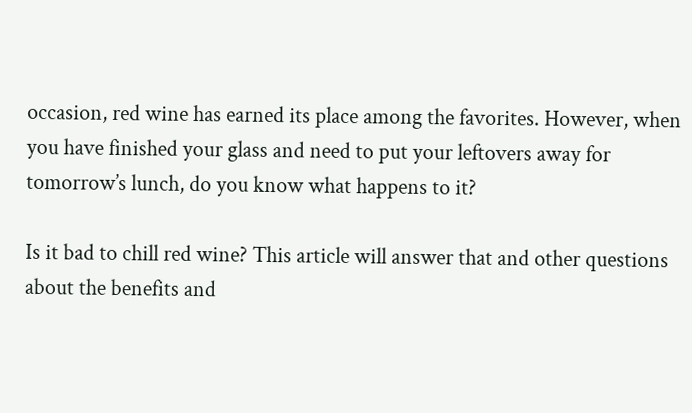occasion, red wine has earned its place among the favorites. However, when you have finished your glass and need to put your leftovers away for tomorrow’s lunch, do you know what happens to it?

Is it bad to chill red wine? This article will answer that and other questions about the benefits and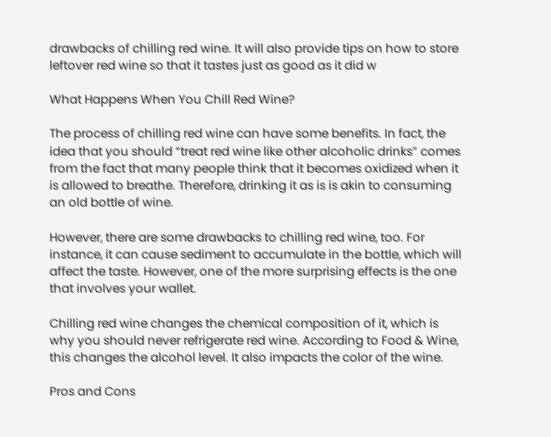drawbacks of chilling red wine. It will also provide tips on how to store leftover red wine so that it tastes just as good as it did w

What Happens When You Chill Red Wine?

The process of chilling red wine can have some benefits. In fact, the idea that you should “treat red wine like other alcoholic drinks” comes from the fact that many people think that it becomes oxidized when it is allowed to breathe. Therefore, drinking it as is is akin to consuming an old bottle of wine.

However, there are some drawbacks to chilling red wine, too. For instance, it can cause sediment to accumulate in the bottle, which will affect the taste. However, one of the more surprising effects is the one that involves your wallet.

Chilling red wine changes the chemical composition of it, which is why you should never refrigerate red wine. According to Food & Wine, this changes the alcohol level. It also impacts the color of the wine.

Pros and Cons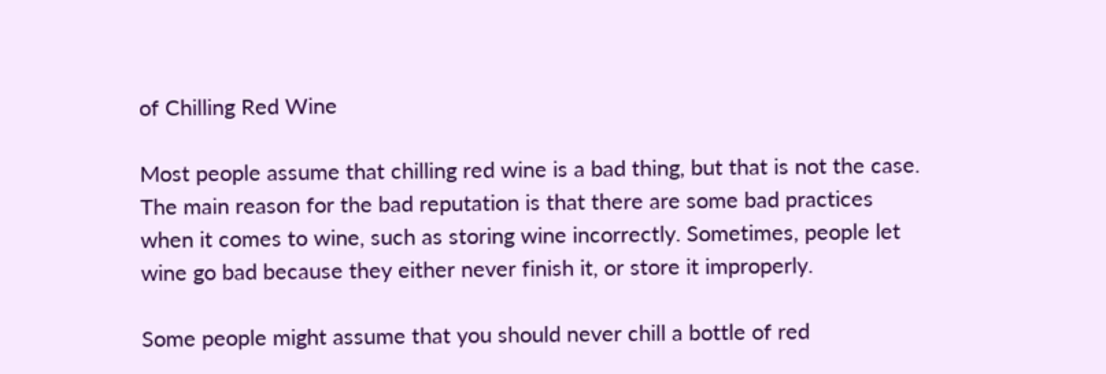of Chilling Red Wine

Most people assume that chilling red wine is a bad thing, but that is not the case. The main reason for the bad reputation is that there are some bad practices when it comes to wine, such as storing wine incorrectly. Sometimes, people let wine go bad because they either never finish it, or store it improperly.

Some people might assume that you should never chill a bottle of red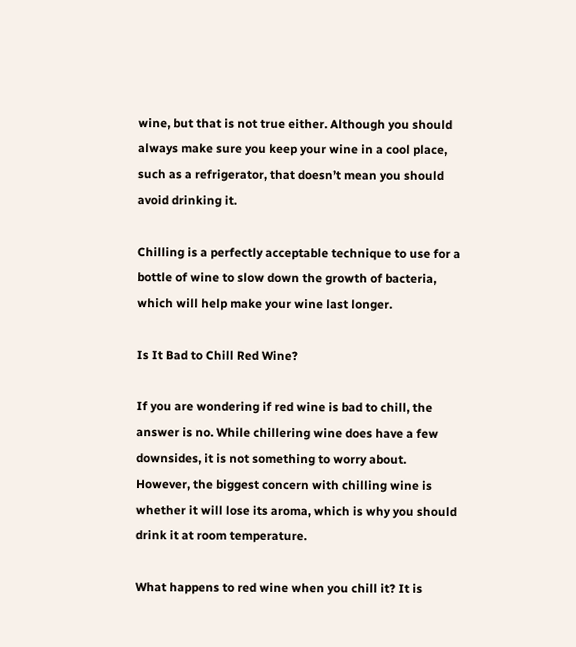wine, but that is not true either. Although you should always make sure you keep your wine in a cool place, such as a refrigerator, that doesn’t mean you should avoid drinking it.

Chilling is a perfectly acceptable technique to use for a bottle of wine to slow down the growth of bacteria, which will help make your wine last longer.

Is It Bad to Chill Red Wine?

If you are wondering if red wine is bad to chill, the answer is no. While chillering wine does have a few downsides, it is not something to worry about. However, the biggest concern with chilling wine is whether it will lose its aroma, which is why you should drink it at room temperature.

What happens to red wine when you chill it? It is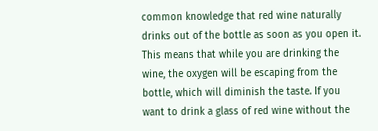common knowledge that red wine naturally drinks out of the bottle as soon as you open it. This means that while you are drinking the wine, the oxygen will be escaping from the bottle, which will diminish the taste. If you want to drink a glass of red wine without the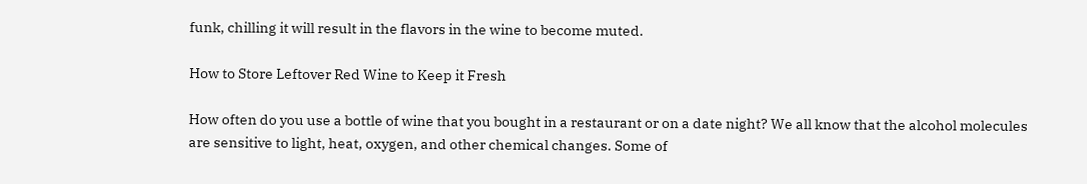funk, chilling it will result in the flavors in the wine to become muted.

How to Store Leftover Red Wine to Keep it Fresh

How often do you use a bottle of wine that you bought in a restaurant or on a date night? We all know that the alcohol molecules are sensitive to light, heat, oxygen, and other chemical changes. Some of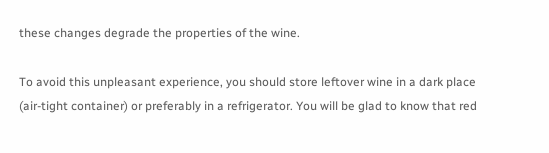these changes degrade the properties of the wine.

To avoid this unpleasant experience, you should store leftover wine in a dark place (air-tight container) or preferably in a refrigerator. You will be glad to know that red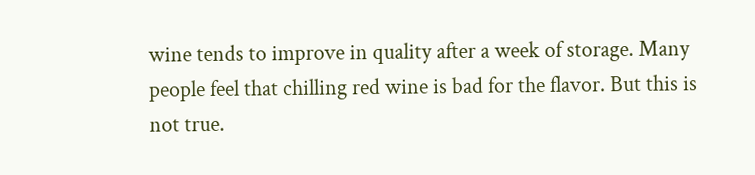wine tends to improve in quality after a week of storage. Many people feel that chilling red wine is bad for the flavor. But this is not true.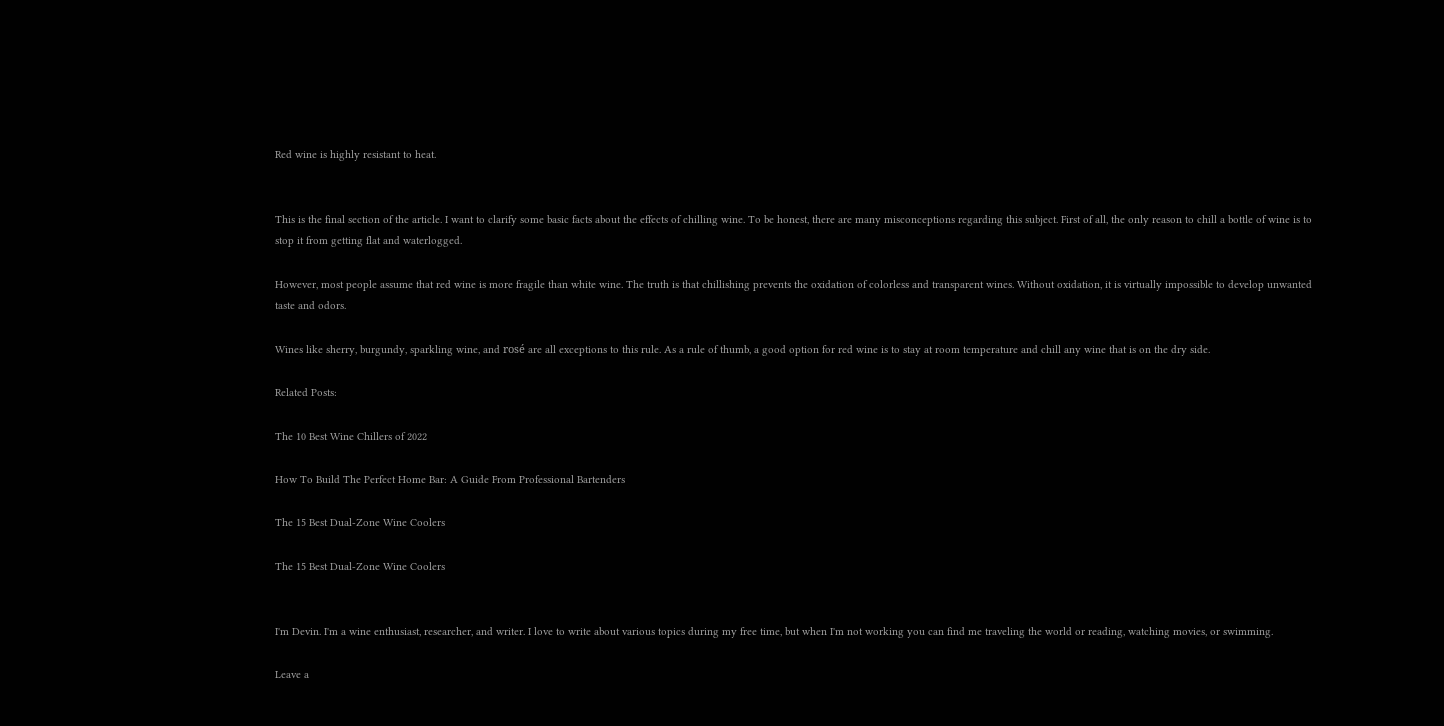Red wine is highly resistant to heat.


This is the final section of the article. I want to clarify some basic facts about the effects of chilling wine. To be honest, there are many misconceptions regarding this subject. First of all, the only reason to chill a bottle of wine is to stop it from getting flat and waterlogged.

However, most people assume that red wine is more fragile than white wine. The truth is that chillishing prevents the oxidation of colorless and transparent wines. Without oxidation, it is virtually impossible to develop unwanted taste and odors.

Wines like sherry, burgundy, sparkling wine, and rosé are all exceptions to this rule. As a rule of thumb, a good option for red wine is to stay at room temperature and chill any wine that is on the dry side.

Related Posts:

The 10 Best Wine Chillers of 2022

How To Build The Perfect Home Bar: A Guide From Professional Bartenders

The 15 Best Dual-Zone Wine Coolers

The 15 Best Dual-Zone Wine Coolers


I'm Devin. I'm a wine enthusiast, researcher, and writer. I love to write about various topics during my free time, but when I'm not working you can find me traveling the world or reading, watching movies, or swimming.

Leave a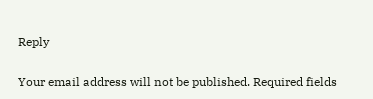Reply

Your email address will not be published. Required fields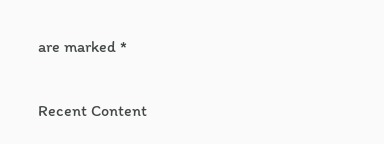are marked *

Recent Content